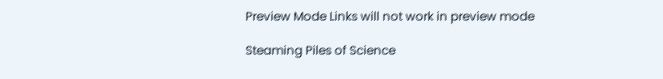Preview Mode Links will not work in preview mode

Steaming Piles of Science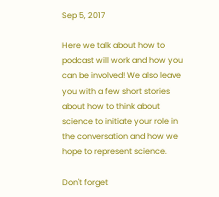Sep 5, 2017

Here we talk about how to podcast will work and how you can be involved! We also leave you with a few short stories about how to think about science to initiate your role in the conversation and how we hope to represent science.

Don't forget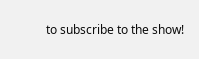to subscribe to the show!